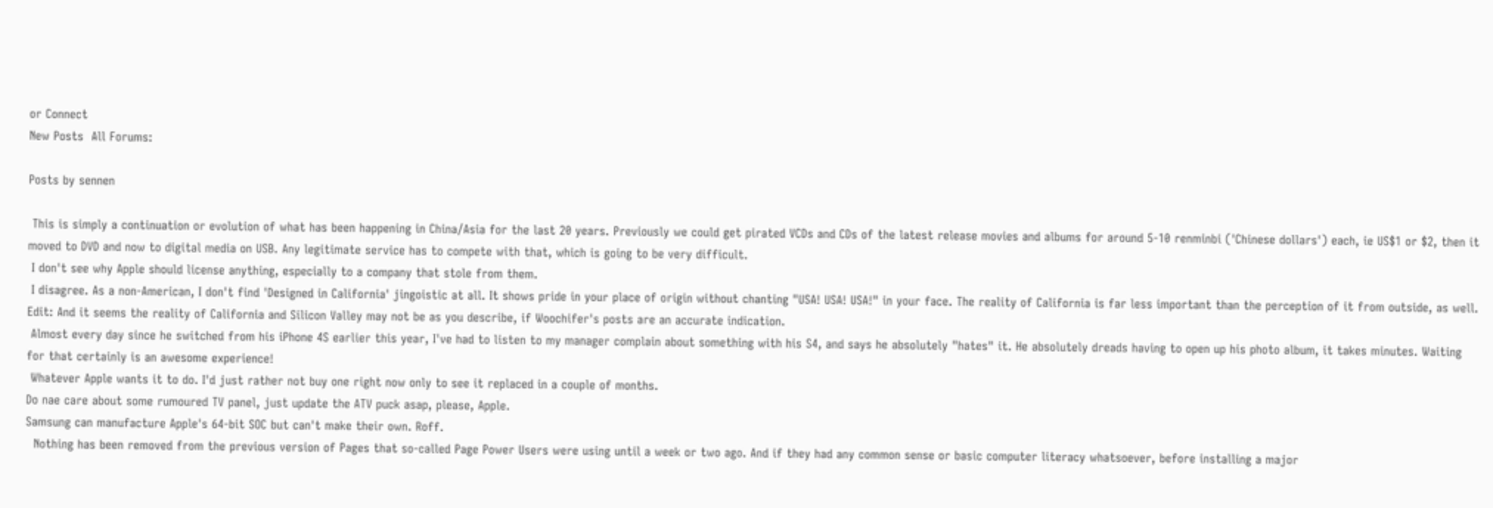or Connect
New Posts  All Forums:

Posts by sennen

 This is simply a continuation or evolution of what has been happening in China/Asia for the last 20 years. Previously we could get pirated VCDs and CDs of the latest release movies and albums for around 5-10 renminbi ('Chinese dollars') each, ie US$1 or $2, then it moved to DVD and now to digital media on USB. Any legitimate service has to compete with that, which is going to be very difficult.
 I don't see why Apple should license anything, especially to a company that stole from them.
 I disagree. As a non-American, I don't find 'Designed in California' jingoistic at all. It shows pride in your place of origin without chanting "USA! USA! USA!" in your face. The reality of California is far less important than the perception of it from outside, as well. Edit: And it seems the reality of California and Silicon Valley may not be as you describe, if Woochifer's posts are an accurate indication.
 Almost every day since he switched from his iPhone 4S earlier this year, I've had to listen to my manager complain about something with his S4, and says he absolutely "hates" it. He absolutely dreads having to open up his photo album, it takes minutes. Waiting for that certainly is an awesome experience!
 Whatever Apple wants it to do. I'd just rather not buy one right now only to see it replaced in a couple of months.
Do nae care about some rumoured TV panel, just update the ATV puck asap, please, Apple.
Samsung can manufacture Apple's 64-bit SOC but can't make their own. Roff.
  Nothing has been removed from the previous version of Pages that so-called Page Power Users were using until a week or two ago. And if they had any common sense or basic computer literacy whatsoever, before installing a major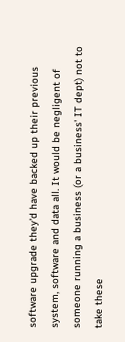software upgrade they'd have backed up their previous system, software and data all. It would be negligent of someone running a business (or a business' IT dept) not to take these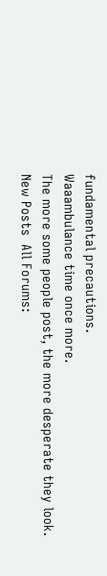fundamental precautions.
Waaambulance time once more.
The more some people post, the more desperate they look.
New Posts  All Forums: